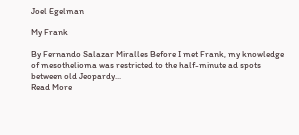Joel Egelman

My Frank

By Fernando Salazar Miralles Before I met Frank, my knowledge of mesothelioma was restricted to the half-minute ad spots between old Jeopardy...
Read More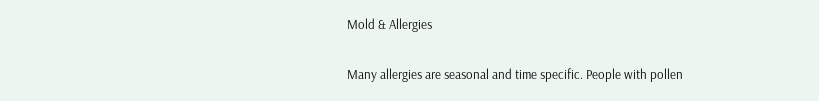Mold & Allergies

Many allergies are seasonal and time specific. People with pollen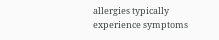allergies typically experience symptoms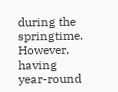during the springtime. However, having year-round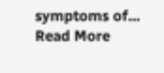symptoms of...
Read More